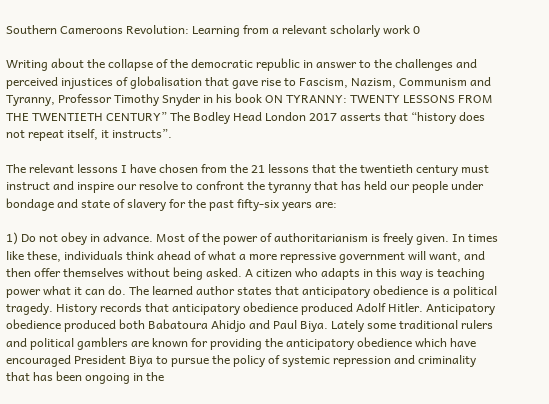Southern Cameroons Revolution: Learning from a relevant scholarly work 0

Writing about the collapse of the democratic republic in answer to the challenges and perceived injustices of globalisation that gave rise to Fascism, Nazism, Communism and Tyranny, Professor Timothy Snyder in his book ON TYRANNY: TWENTY LESSONS FROM THE TWENTIETH CENTURY” The Bodley Head London 2017 asserts that “history does not repeat itself, it instructs”.

The relevant lessons I have chosen from the 21 lessons that the twentieth century must instruct and inspire our resolve to confront the tyranny that has held our people under bondage and state of slavery for the past fifty-six years are:

1) Do not obey in advance. Most of the power of authoritarianism is freely given. In times like these, individuals think ahead of what a more repressive government will want, and then offer themselves without being asked. A citizen who adapts in this way is teaching power what it can do. The learned author states that anticipatory obedience is a political tragedy. History records that anticipatory obedience produced Adolf Hitler. Anticipatory obedience produced both Babatoura Ahidjo and Paul Biya. Lately some traditional rulers and political gamblers are known for providing the anticipatory obedience which have encouraged President Biya to pursue the policy of systemic repression and criminality that has been ongoing in the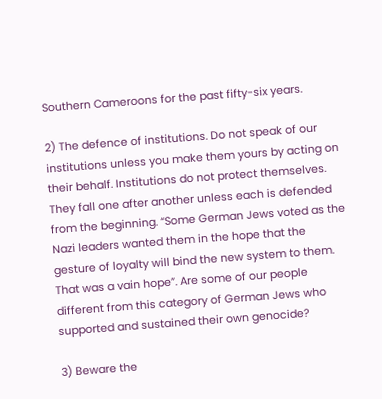Southern Cameroons for the past fifty-six years.

2) The defence of institutions. Do not speak of our institutions unless you make them yours by acting on their behalf. Institutions do not protect themselves. They fall one after another unless each is defended from the beginning. “Some German Jews voted as the Nazi leaders wanted them in the hope that the gesture of loyalty will bind the new system to them. That was a vain hope”. Are some of our people different from this category of German Jews who supported and sustained their own genocide?

3) Beware the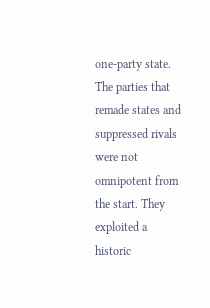one-party state. The parties that remade states and suppressed rivals were not omnipotent from the start. They exploited a historic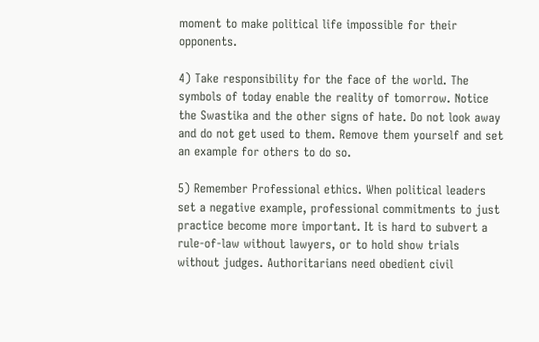moment to make political life impossible for their opponents.

4) Take responsibility for the face of the world. The symbols of today enable the reality of tomorrow. Notice the Swastika and the other signs of hate. Do not look away and do not get used to them. Remove them yourself and set an example for others to do so.

5) Remember Professional ethics. When political leaders set a negative example, professional commitments to just practice become more important. It is hard to subvert a rule-of-law without lawyers, or to hold show trials without judges. Authoritarians need obedient civil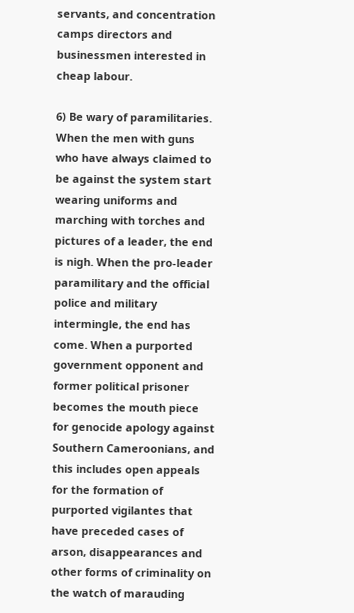servants, and concentration camps directors and businessmen interested in cheap labour.

6) Be wary of paramilitaries. When the men with guns who have always claimed to be against the system start wearing uniforms and marching with torches and pictures of a leader, the end is nigh. When the pro-leader paramilitary and the official police and military intermingle, the end has come. When a purported government opponent and former political prisoner becomes the mouth piece for genocide apology against Southern Cameroonians, and this includes open appeals for the formation of purported vigilantes that have preceded cases of arson, disappearances and other forms of criminality on the watch of marauding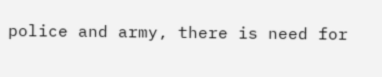police and army, there is need for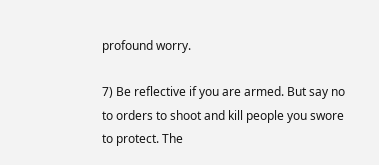profound worry.

7) Be reflective if you are armed. But say no to orders to shoot and kill people you swore to protect. The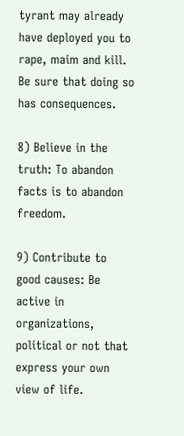tyrant may already have deployed you to rape, maim and kill. Be sure that doing so has consequences.

8) Believe in the truth: To abandon facts is to abandon freedom.

9) Contribute to good causes: Be active in organizations, political or not that express your own view of life.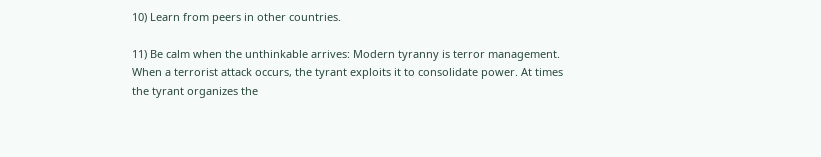10) Learn from peers in other countries.

11) Be calm when the unthinkable arrives: Modern tyranny is terror management. When a terrorist attack occurs, the tyrant exploits it to consolidate power. At times the tyrant organizes the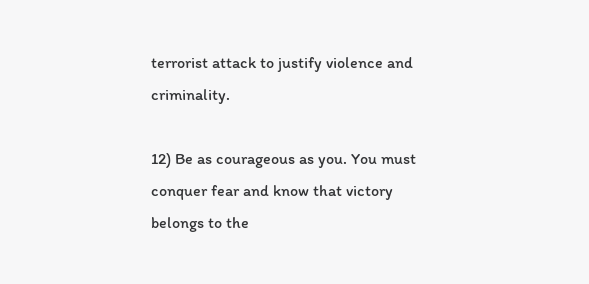terrorist attack to justify violence and criminality.

12) Be as courageous as you. You must conquer fear and know that victory belongs to the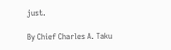just.

By Chief Charles A. Taku